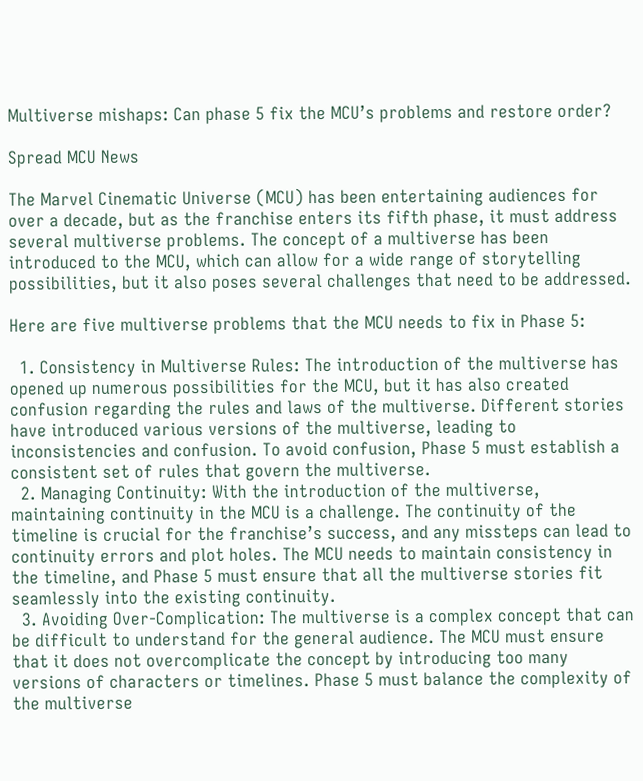Multiverse mishaps: Can phase 5 fix the MCU’s problems and restore order?

Spread MCU News

The Marvel Cinematic Universe (MCU) has been entertaining audiences for over a decade, but as the franchise enters its fifth phase, it must address several multiverse problems. The concept of a multiverse has been introduced to the MCU, which can allow for a wide range of storytelling possibilities, but it also poses several challenges that need to be addressed.

Here are five multiverse problems that the MCU needs to fix in Phase 5:

  1. Consistency in Multiverse Rules: The introduction of the multiverse has opened up numerous possibilities for the MCU, but it has also created confusion regarding the rules and laws of the multiverse. Different stories have introduced various versions of the multiverse, leading to inconsistencies and confusion. To avoid confusion, Phase 5 must establish a consistent set of rules that govern the multiverse.
  2. Managing Continuity: With the introduction of the multiverse, maintaining continuity in the MCU is a challenge. The continuity of the timeline is crucial for the franchise’s success, and any missteps can lead to continuity errors and plot holes. The MCU needs to maintain consistency in the timeline, and Phase 5 must ensure that all the multiverse stories fit seamlessly into the existing continuity.
  3. Avoiding Over-Complication: The multiverse is a complex concept that can be difficult to understand for the general audience. The MCU must ensure that it does not overcomplicate the concept by introducing too many versions of characters or timelines. Phase 5 must balance the complexity of the multiverse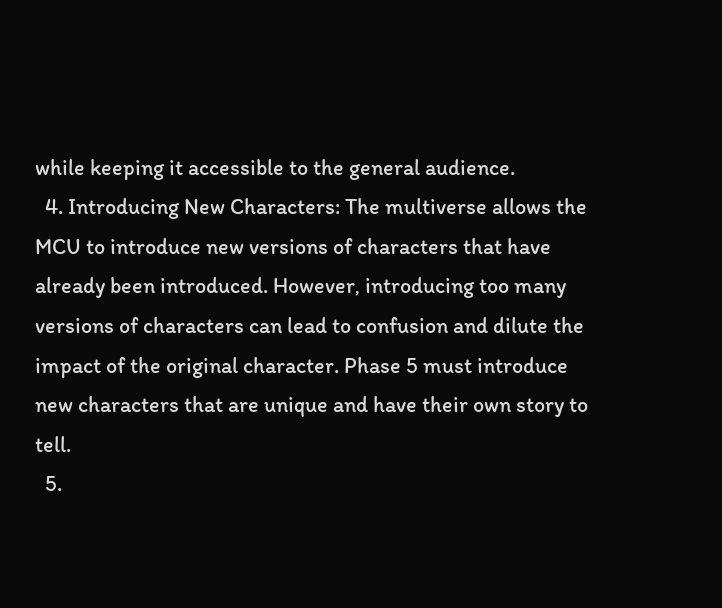while keeping it accessible to the general audience.
  4. Introducing New Characters: The multiverse allows the MCU to introduce new versions of characters that have already been introduced. However, introducing too many versions of characters can lead to confusion and dilute the impact of the original character. Phase 5 must introduce new characters that are unique and have their own story to tell.
  5.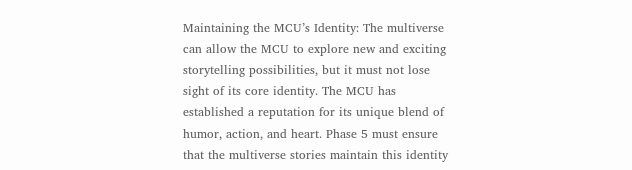Maintaining the MCU’s Identity: The multiverse can allow the MCU to explore new and exciting storytelling possibilities, but it must not lose sight of its core identity. The MCU has established a reputation for its unique blend of humor, action, and heart. Phase 5 must ensure that the multiverse stories maintain this identity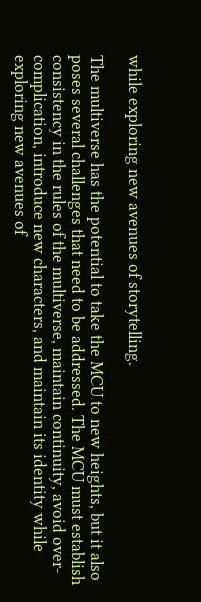while exploring new avenues of storytelling.

The multiverse has the potential to take the MCU to new heights, but it also poses several challenges that need to be addressed. The MCU must establish consistency in the rules of the multiverse, maintain continuity, avoid over-complication, introduce new characters, and maintain its identity while exploring new avenues of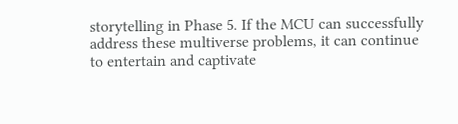storytelling in Phase 5. If the MCU can successfully address these multiverse problems, it can continue to entertain and captivate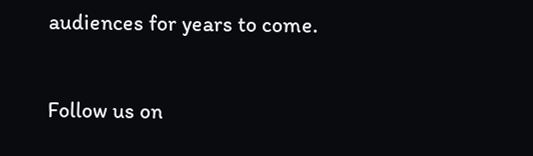audiences for years to come.

Follow us on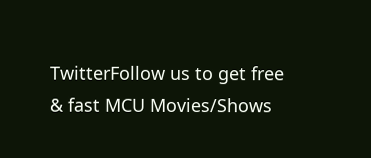TwitterFollow us to get free & fast MCU Movies/Shows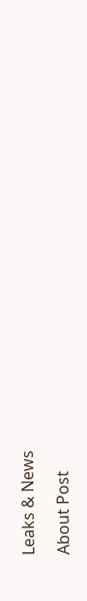Leaks & News

About Post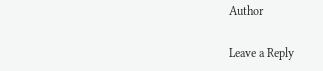Author

Leave a Reply